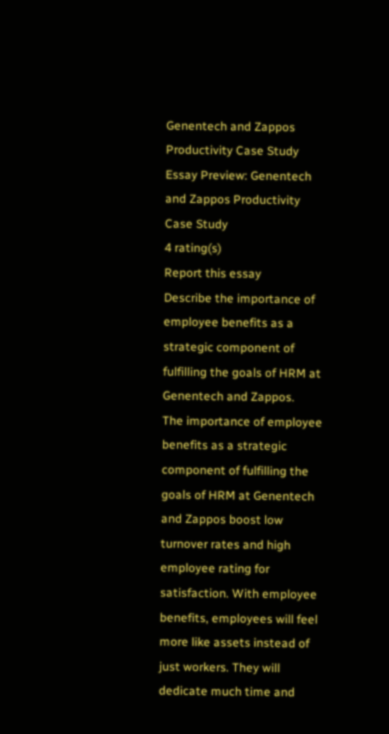Genentech and Zappos Productivity Case Study
Essay Preview: Genentech and Zappos Productivity Case Study
4 rating(s)
Report this essay
Describe the importance of employee benefits as a strategic component of fulfilling the goals of HRM at Genentech and Zappos.
The importance of employee benefits as a strategic component of fulfilling the goals of HRM at Genentech and Zappos boost low turnover rates and high employee rating for satisfaction. With employee benefits, employees will feel more like assets instead of just workers. They will dedicate much time and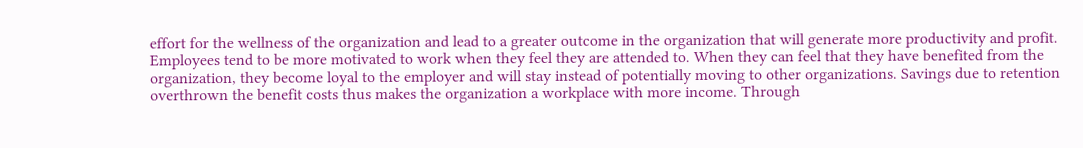effort for the wellness of the organization and lead to a greater outcome in the organization that will generate more productivity and profit. Employees tend to be more motivated to work when they feel they are attended to. When they can feel that they have benefited from the organization, they become loyal to the employer and will stay instead of potentially moving to other organizations. Savings due to retention overthrown the benefit costs thus makes the organization a workplace with more income. Through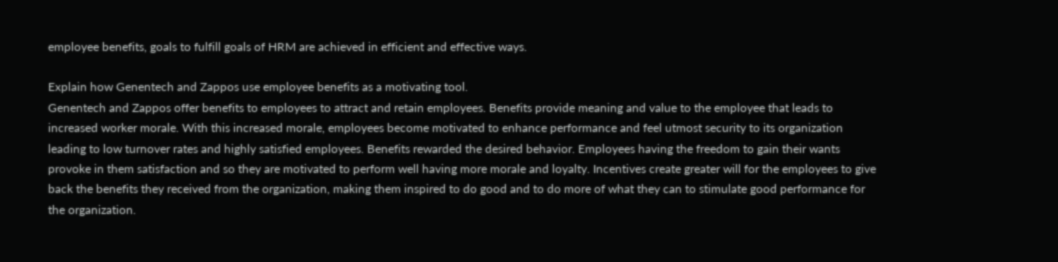employee benefits, goals to fulfill goals of HRM are achieved in efficient and effective ways.

Explain how Genentech and Zappos use employee benefits as a motivating tool.
Genentech and Zappos offer benefits to employees to attract and retain employees. Benefits provide meaning and value to the employee that leads to increased worker morale. With this increased morale, employees become motivated to enhance performance and feel utmost security to its organization leading to low turnover rates and highly satisfied employees. Benefits rewarded the desired behavior. Employees having the freedom to gain their wants provoke in them satisfaction and so they are motivated to perform well having more morale and loyalty. Incentives create greater will for the employees to give back the benefits they received from the organization, making them inspired to do good and to do more of what they can to stimulate good performance for the organization.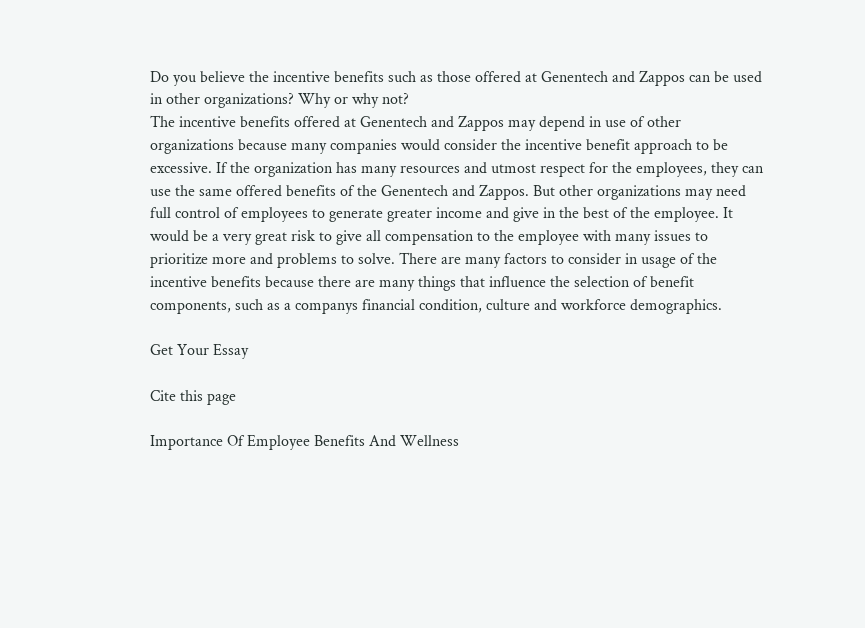Do you believe the incentive benefits such as those offered at Genentech and Zappos can be used in other organizations? Why or why not?
The incentive benefits offered at Genentech and Zappos may depend in use of other organizations because many companies would consider the incentive benefit approach to be excessive. If the organization has many resources and utmost respect for the employees, they can use the same offered benefits of the Genentech and Zappos. But other organizations may need full control of employees to generate greater income and give in the best of the employee. It would be a very great risk to give all compensation to the employee with many issues to prioritize more and problems to solve. There are many factors to consider in usage of the incentive benefits because there are many things that influence the selection of benefit components, such as a companys financial condition, culture and workforce demographics.

Get Your Essay

Cite this page

Importance Of Employee Benefits And Wellness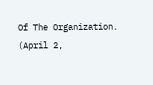Of The Organization. (April 2,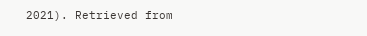2021). Retrieved from